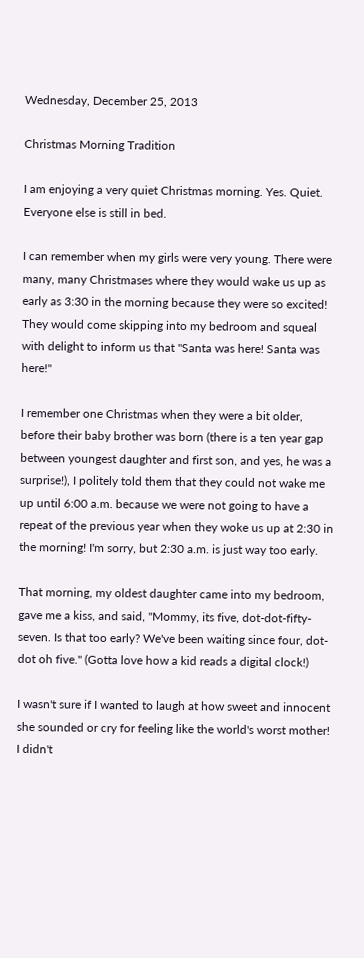Wednesday, December 25, 2013

Christmas Morning Tradition

I am enjoying a very quiet Christmas morning. Yes. Quiet. Everyone else is still in bed.

I can remember when my girls were very young. There were many, many Christmases where they would wake us up as early as 3:30 in the morning because they were so excited! They would come skipping into my bedroom and squeal with delight to inform us that "Santa was here! Santa was here!"

I remember one Christmas when they were a bit older, before their baby brother was born (there is a ten year gap between youngest daughter and first son, and yes, he was a surprise!), I politely told them that they could not wake me up until 6:00 a.m. because we were not going to have a repeat of the previous year when they woke us up at 2:30 in the morning! I'm sorry, but 2:30 a.m. is just way too early.

That morning, my oldest daughter came into my bedroom, gave me a kiss, and said, "Mommy, its five, dot-dot-fifty-seven. Is that too early? We've been waiting since four, dot-dot oh five." (Gotta love how a kid reads a digital clock!)

I wasn't sure if I wanted to laugh at how sweet and innocent she sounded or cry for feeling like the world's worst mother! I didn't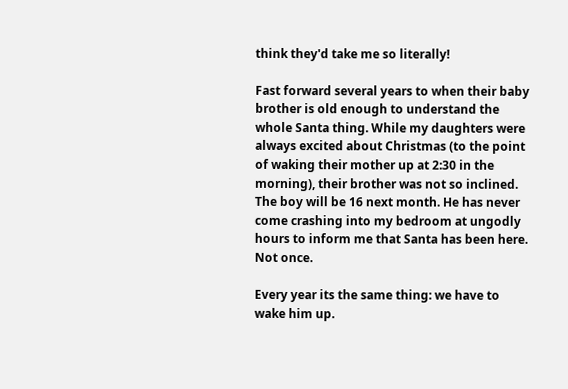think they'd take me so literally!

Fast forward several years to when their baby brother is old enough to understand the whole Santa thing. While my daughters were always excited about Christmas (to the point of waking their mother up at 2:30 in the morning), their brother was not so inclined. The boy will be 16 next month. He has never come crashing into my bedroom at ungodly hours to inform me that Santa has been here. Not once.

Every year its the same thing: we have to wake him up.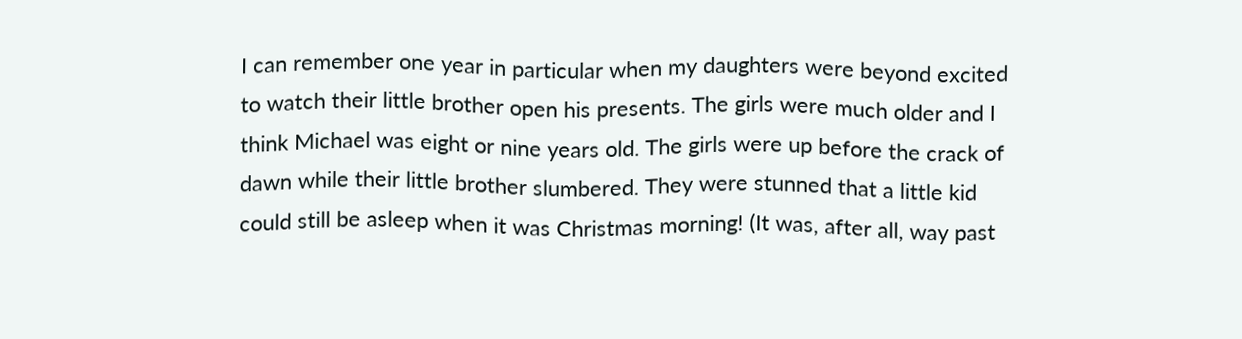I can remember one year in particular when my daughters were beyond excited to watch their little brother open his presents. The girls were much older and I think Michael was eight or nine years old. The girls were up before the crack of dawn while their little brother slumbered. They were stunned that a little kid could still be asleep when it was Christmas morning! (It was, after all, way past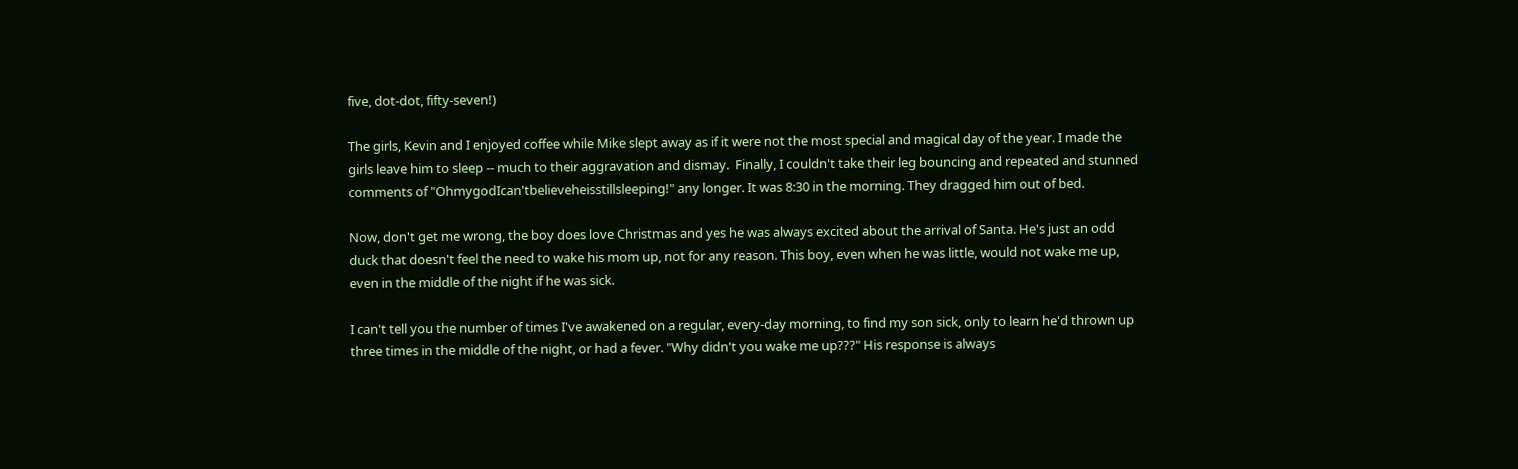five, dot-dot, fifty-seven!)

The girls, Kevin and I enjoyed coffee while Mike slept away as if it were not the most special and magical day of the year. I made the girls leave him to sleep -- much to their aggravation and dismay.  Finally, I couldn't take their leg bouncing and repeated and stunned comments of "OhmygodIcan'tbelieveheisstillsleeping!" any longer. It was 8:30 in the morning. They dragged him out of bed.

Now, don't get me wrong, the boy does love Christmas and yes he was always excited about the arrival of Santa. He's just an odd duck that doesn't feel the need to wake his mom up, not for any reason. This boy, even when he was little, would not wake me up, even in the middle of the night if he was sick.

I can't tell you the number of times I've awakened on a regular, every-day morning, to find my son sick, only to learn he'd thrown up three times in the middle of the night, or had a fever. "Why didn't you wake me up???" His response is always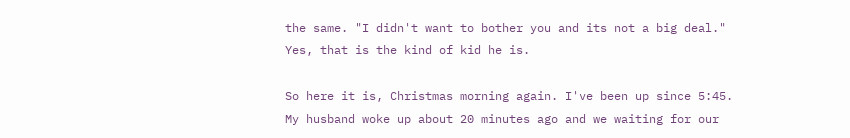the same. "I didn't want to bother you and its not a big deal." Yes, that is the kind of kid he is.

So here it is, Christmas morning again. I've been up since 5:45. My husband woke up about 20 minutes ago and we waiting for our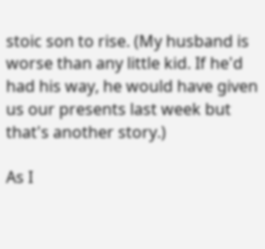stoic son to rise. (My husband is worse than any little kid. If he'd had his way, he would have given us our presents last week but that's another story.)

As I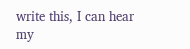write this, I can hear my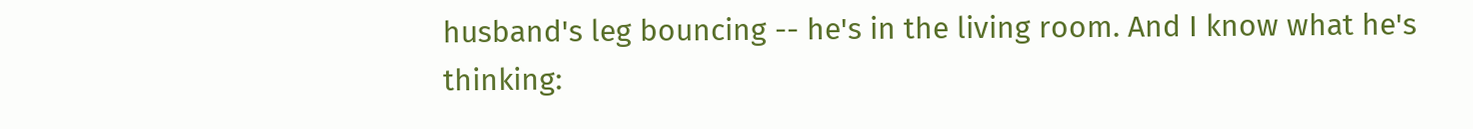husband's leg bouncing -- he's in the living room. And I know what he's thinking: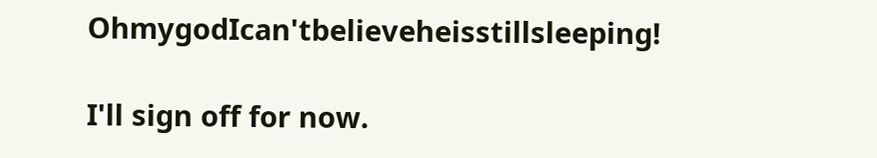OhmygodIcan'tbelieveheisstillsleeping!

I'll sign off for now.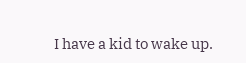I have a kid to wake up.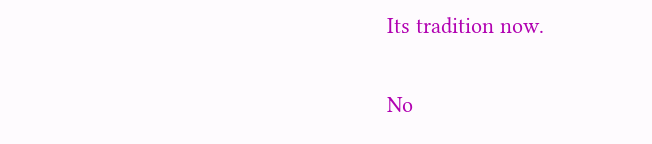Its tradition now.

No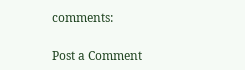comments:

Post a Comment